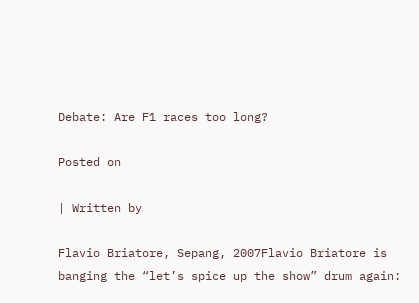Debate: Are F1 races too long?

Posted on

| Written by

Flavio Briatore, Sepang, 2007Flavio Briatore is banging the “let’s spice up the show” drum again: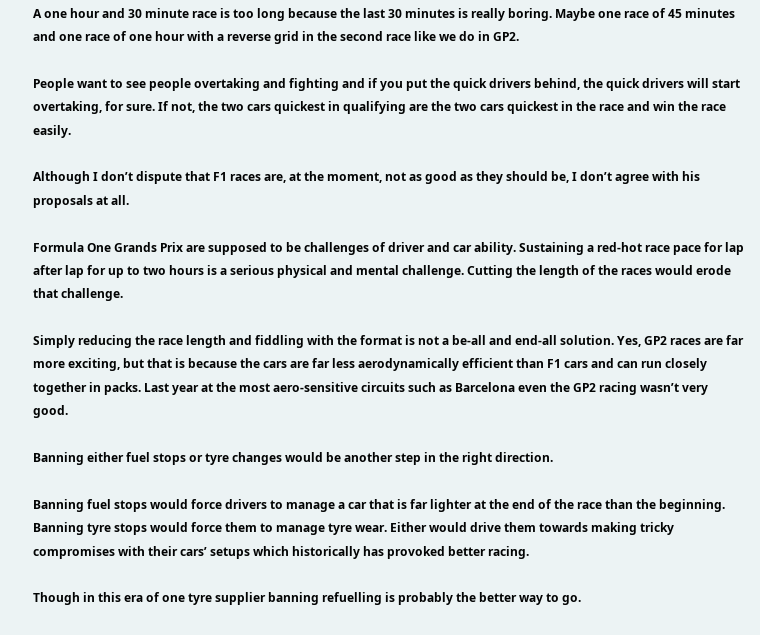A one hour and 30 minute race is too long because the last 30 minutes is really boring. Maybe one race of 45 minutes and one race of one hour with a reverse grid in the second race like we do in GP2.

People want to see people overtaking and fighting and if you put the quick drivers behind, the quick drivers will start overtaking, for sure. If not, the two cars quickest in qualifying are the two cars quickest in the race and win the race easily.

Although I don’t dispute that F1 races are, at the moment, not as good as they should be, I don’t agree with his proposals at all.

Formula One Grands Prix are supposed to be challenges of driver and car ability. Sustaining a red-hot race pace for lap after lap for up to two hours is a serious physical and mental challenge. Cutting the length of the races would erode that challenge.

Simply reducing the race length and fiddling with the format is not a be-all and end-all solution. Yes, GP2 races are far more exciting, but that is because the cars are far less aerodynamically efficient than F1 cars and can run closely together in packs. Last year at the most aero-sensitive circuits such as Barcelona even the GP2 racing wasn’t very good.

Banning either fuel stops or tyre changes would be another step in the right direction.

Banning fuel stops would force drivers to manage a car that is far lighter at the end of the race than the beginning. Banning tyre stops would force them to manage tyre wear. Either would drive them towards making tricky compromises with their cars’ setups which historically has provoked better racing.

Though in this era of one tyre supplier banning refuelling is probably the better way to go.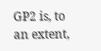GP2 is, to an extent,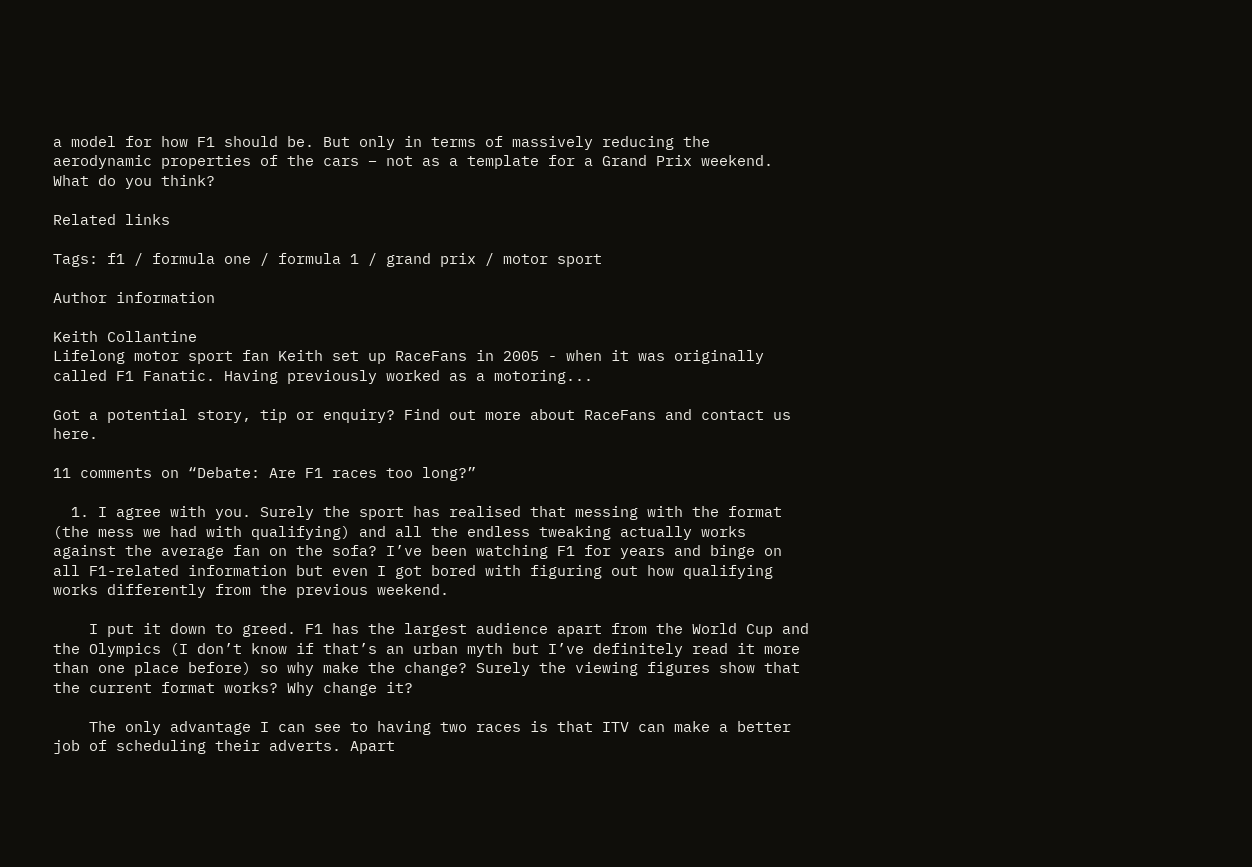a model for how F1 should be. But only in terms of massively reducing the aerodynamic properties of the cars – not as a template for a Grand Prix weekend. What do you think?

Related links

Tags: f1 / formula one / formula 1 / grand prix / motor sport

Author information

Keith Collantine
Lifelong motor sport fan Keith set up RaceFans in 2005 - when it was originally called F1 Fanatic. Having previously worked as a motoring...

Got a potential story, tip or enquiry? Find out more about RaceFans and contact us here.

11 comments on “Debate: Are F1 races too long?”

  1. I agree with you. Surely the sport has realised that messing with the format (the mess we had with qualifying) and all the endless tweaking actually works against the average fan on the sofa? I’ve been watching F1 for years and binge on all F1-related information but even I got bored with figuring out how qualifying works differently from the previous weekend.

    I put it down to greed. F1 has the largest audience apart from the World Cup and the Olympics (I don’t know if that’s an urban myth but I’ve definitely read it more than one place before) so why make the change? Surely the viewing figures show that the current format works? Why change it?

    The only advantage I can see to having two races is that ITV can make a better job of scheduling their adverts. Apart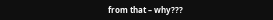from that – why???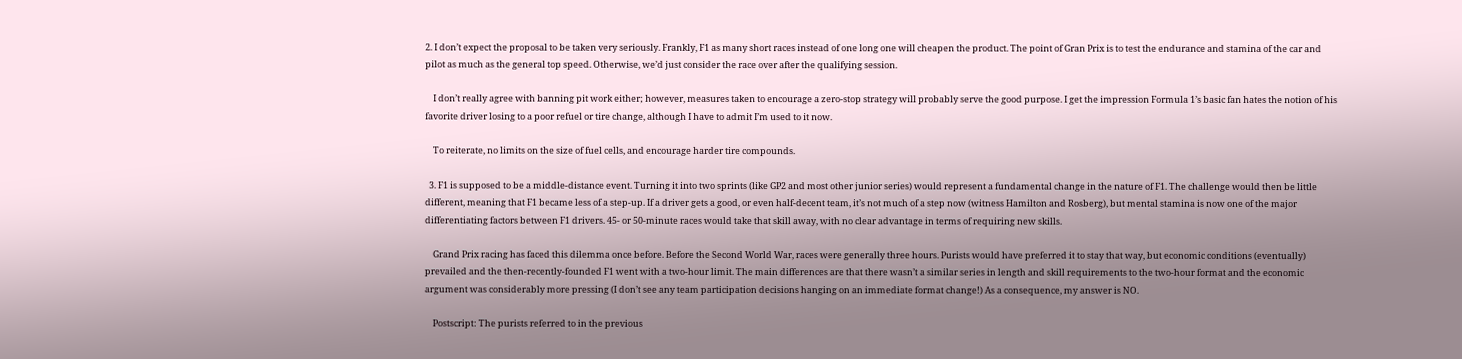2. I don’t expect the proposal to be taken very seriously. Frankly, F1 as many short races instead of one long one will cheapen the product. The point of Gran Prix is to test the endurance and stamina of the car and pilot as much as the general top speed. Otherwise, we’d just consider the race over after the qualifying session.

    I don’t really agree with banning pit work either; however, measures taken to encourage a zero-stop strategy will probably serve the good purpose. I get the impression Formula 1’s basic fan hates the notion of his favorite driver losing to a poor refuel or tire change, although I have to admit I’m used to it now.

    To reiterate, no limits on the size of fuel cells, and encourage harder tire compounds.

  3. F1 is supposed to be a middle-distance event. Turning it into two sprints (like GP2 and most other junior series) would represent a fundamental change in the nature of F1. The challenge would then be little different, meaning that F1 became less of a step-up. If a driver gets a good, or even half-decent team, it’s not much of a step now (witness Hamilton and Rosberg), but mental stamina is now one of the major differentiating factors between F1 drivers. 45- or 50-minute races would take that skill away, with no clear advantage in terms of requiring new skills.

    Grand Prix racing has faced this dilemma once before. Before the Second World War, races were generally three hours. Purists would have preferred it to stay that way, but economic conditions (eventually) prevailed and the then-recently-founded F1 went with a two-hour limit. The main differences are that there wasn’t a similar series in length and skill requirements to the two-hour format and the economic argument was considerably more pressing (I don’t see any team participation decisions hanging on an immediate format change!) As a consequence, my answer is NO.

    Postscript: The purists referred to in the previous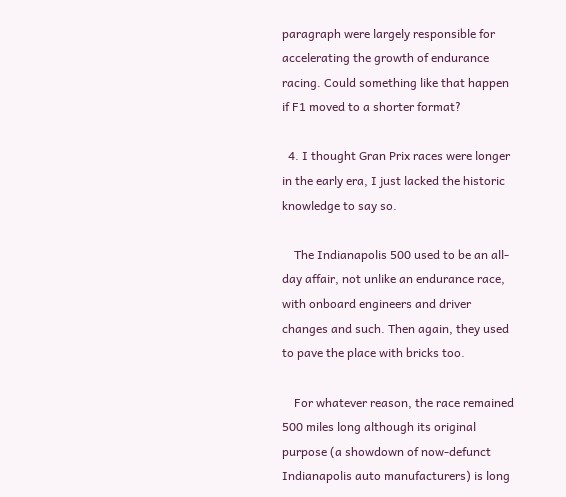paragraph were largely responsible for accelerating the growth of endurance racing. Could something like that happen if F1 moved to a shorter format?

  4. I thought Gran Prix races were longer in the early era, I just lacked the historic knowledge to say so.

    The Indianapolis 500 used to be an all-day affair, not unlike an endurance race, with onboard engineers and driver changes and such. Then again, they used to pave the place with bricks too.

    For whatever reason, the race remained 500 miles long although its original purpose (a showdown of now-defunct Indianapolis auto manufacturers) is long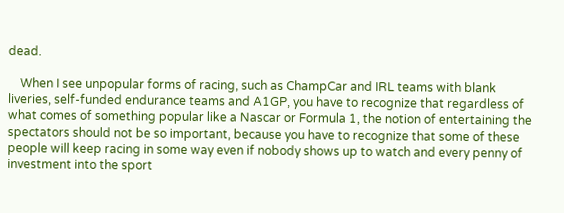dead.

    When I see unpopular forms of racing, such as ChampCar and IRL teams with blank liveries, self-funded endurance teams and A1GP, you have to recognize that regardless of what comes of something popular like a Nascar or Formula 1, the notion of entertaining the spectators should not be so important, because you have to recognize that some of these people will keep racing in some way even if nobody shows up to watch and every penny of investment into the sport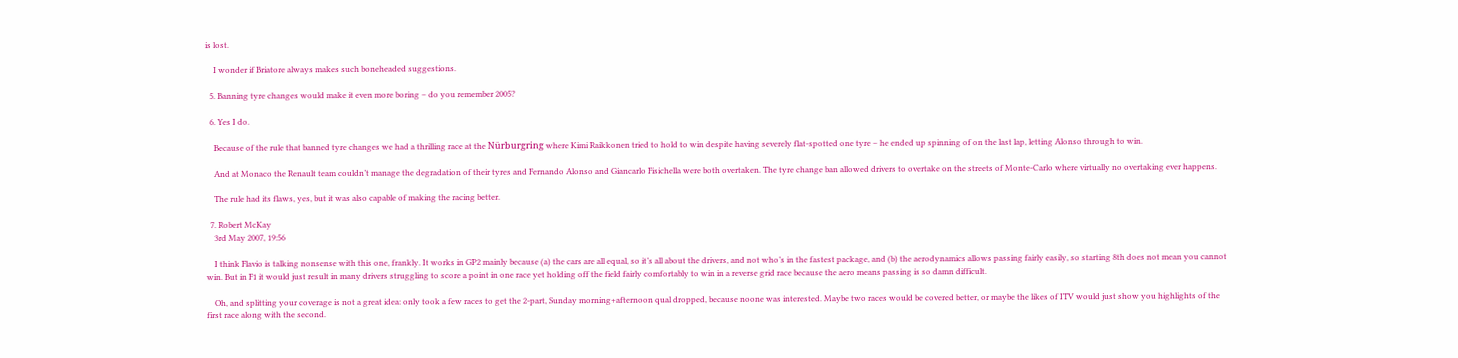is lost.

    I wonder if Briatore always makes such boneheaded suggestions.

  5. Banning tyre changes would make it even more boring – do you remember 2005?

  6. Yes I do.

    Because of the rule that banned tyre changes we had a thrilling race at the Nürburgring where Kimi Raikkonen tried to hold to win despite having severely flat-spotted one tyre – he ended up spinning of on the last lap, letting Alonso through to win.

    And at Monaco the Renault team couldn’t manage the degradation of their tyres and Fernando Alonso and Giancarlo Fisichella were both overtaken. The tyre change ban allowed drivers to overtake on the streets of Monte-Carlo where virtually no overtaking ever happens.

    The rule had its flaws, yes, but it was also capable of making the racing better.

  7. Robert McKay
    3rd May 2007, 19:56

    I think Flavio is talking nonsense with this one, frankly. It works in GP2 mainly because (a) the cars are all equal, so it’s all about the drivers, and not who’s in the fastest package, and (b) the aerodynamics allows passing fairly easily, so starting 8th does not mean you cannot win. But in F1 it would just result in many drivers struggling to score a point in one race yet holding off the field fairly comfortably to win in a reverse grid race because the aero means passing is so damn difficult.

    Oh, and splitting your coverage is not a great idea: only took a few races to get the 2-part, Sunday morning+afternoon qual dropped, because noone was interested. Maybe two races would be covered better, or maybe the likes of ITV would just show you highlights of the first race along with the second.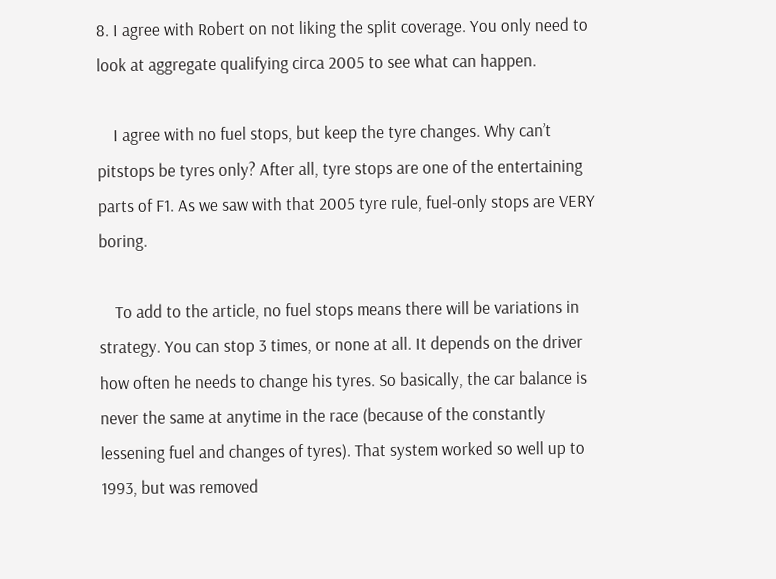8. I agree with Robert on not liking the split coverage. You only need to look at aggregate qualifying circa 2005 to see what can happen.

    I agree with no fuel stops, but keep the tyre changes. Why can’t pitstops be tyres only? After all, tyre stops are one of the entertaining parts of F1. As we saw with that 2005 tyre rule, fuel-only stops are VERY boring.

    To add to the article, no fuel stops means there will be variations in strategy. You can stop 3 times, or none at all. It depends on the driver how often he needs to change his tyres. So basically, the car balance is never the same at anytime in the race (because of the constantly lessening fuel and changes of tyres). That system worked so well up to 1993, but was removed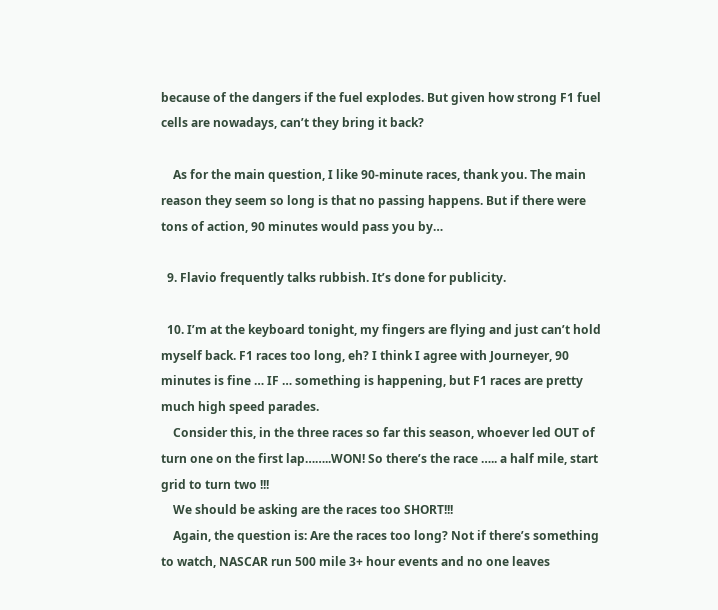because of the dangers if the fuel explodes. But given how strong F1 fuel cells are nowadays, can’t they bring it back?

    As for the main question, I like 90-minute races, thank you. The main reason they seem so long is that no passing happens. But if there were tons of action, 90 minutes would pass you by…

  9. Flavio frequently talks rubbish. It’s done for publicity.

  10. I’m at the keyboard tonight, my fingers are flying and just can’t hold myself back. F1 races too long, eh? I think I agree with Journeyer, 90 minutes is fine … IF … something is happening, but F1 races are pretty much high speed parades.
    Consider this, in the three races so far this season, whoever led OUT of turn one on the first lap……..WON! So there’s the race ….. a half mile, start grid to turn two !!!
    We should be asking are the races too SHORT!!!
    Again, the question is: Are the races too long? Not if there’s something to watch, NASCAR run 500 mile 3+ hour events and no one leaves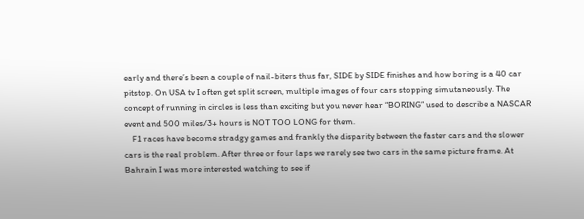early and there’s been a couple of nail-biters thus far, SIDE by SIDE finishes and how boring is a 40 car pitstop. On USA tv I often get split screen, multiple images of four cars stopping simutaneously. The concept of running in circles is less than exciting but you never hear “BORING” used to describe a NASCAR event and 500 miles/3+ hours is NOT TOO LONG for them.
    F1 races have become stradgy games and frankly the disparity between the faster cars and the slower cars is the real problem. After three or four laps we rarely see two cars in the same picture frame. At Bahrain I was more interested watching to see if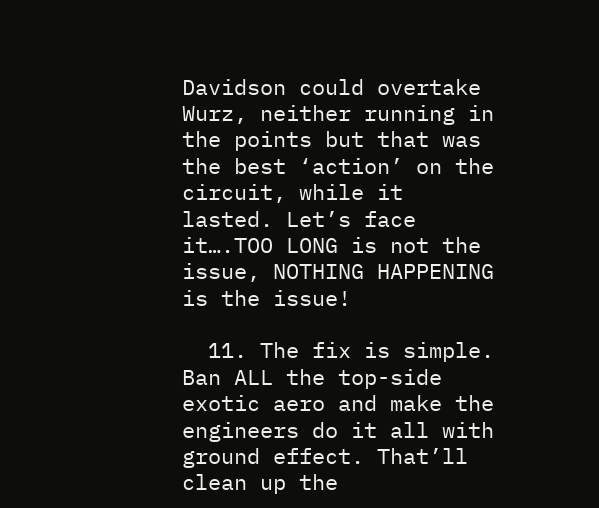Davidson could overtake Wurz, neither running in the points but that was the best ‘action’ on the circuit, while it lasted. Let’s face it….TOO LONG is not the issue, NOTHING HAPPENING is the issue!

  11. The fix is simple. Ban ALL the top-side exotic aero and make the engineers do it all with ground effect. That’ll clean up the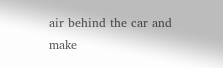air behind the car and make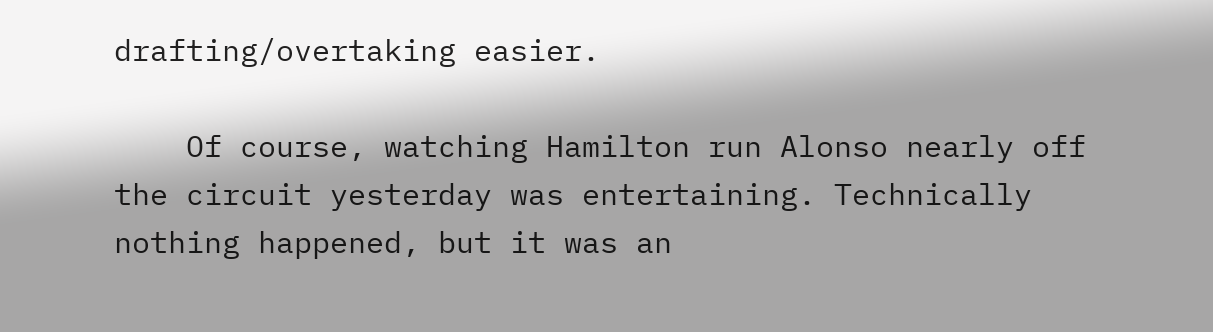drafting/overtaking easier.

    Of course, watching Hamilton run Alonso nearly off the circuit yesterday was entertaining. Technically nothing happened, but it was an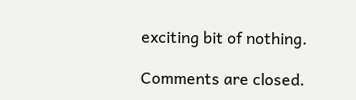exciting bit of nothing.

Comments are closed.